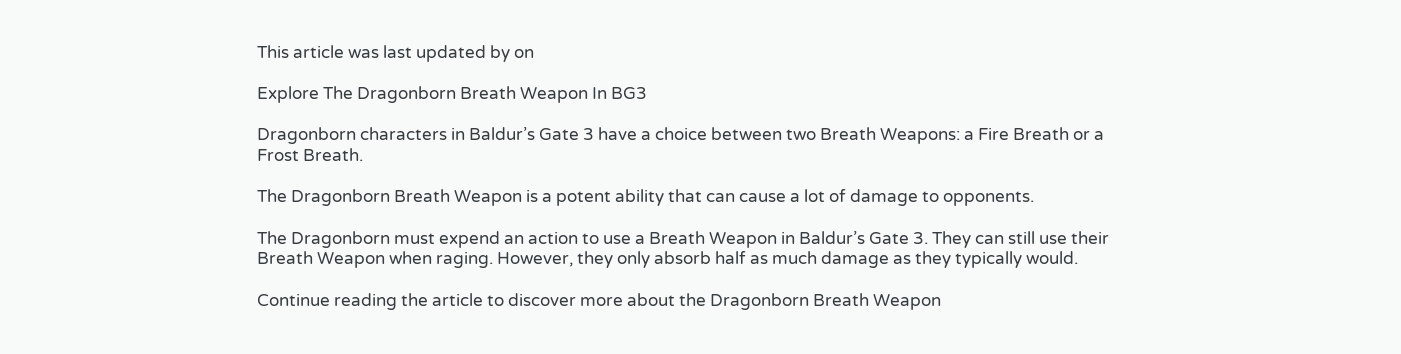This article was last updated by on

Explore The Dragonborn Breath Weapon In BG3

Dragonborn characters in Baldur’s Gate 3 have a choice between two Breath Weapons: a Fire Breath or a Frost Breath.

The Dragonborn Breath Weapon is a potent ability that can cause a lot of damage to opponents.

The Dragonborn must expend an action to use a Breath Weapon in Baldur’s Gate 3. They can still use their Breath Weapon when raging. However, they only absorb half as much damage as they typically would.

Continue reading the article to discover more about the Dragonborn Breath Weapon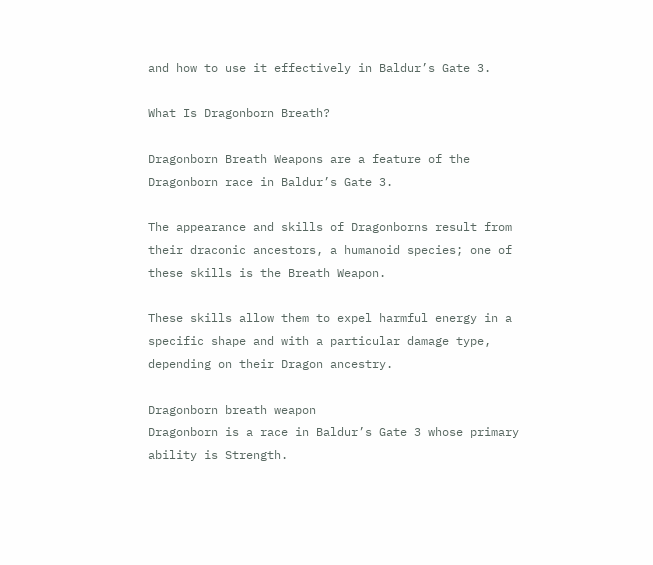and how to use it effectively in Baldur’s Gate 3.

What Is Dragonborn Breath?

Dragonborn Breath Weapons are a feature of the Dragonborn race in Baldur’s Gate 3.

The appearance and skills of Dragonborns result from their draconic ancestors, a humanoid species; one of these skills is the Breath Weapon.

These skills allow them to expel harmful energy in a specific shape and with a particular damage type, depending on their Dragon ancestry.

Dragonborn breath weapon
Dragonborn is a race in Baldur’s Gate 3 whose primary ability is Strength.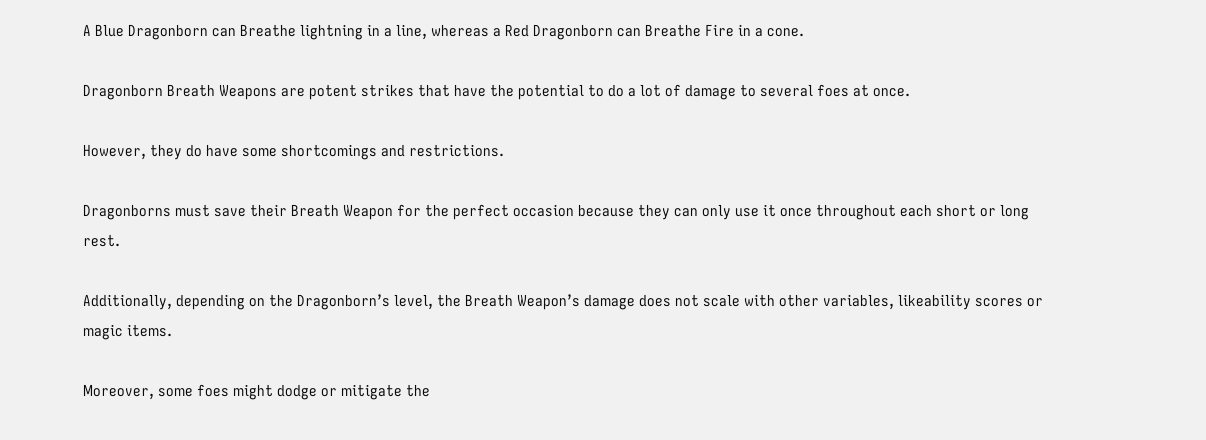A Blue Dragonborn can Breathe lightning in a line, whereas a Red Dragonborn can Breathe Fire in a cone.

Dragonborn Breath Weapons are potent strikes that have the potential to do a lot of damage to several foes at once.

However, they do have some shortcomings and restrictions.

Dragonborns must save their Breath Weapon for the perfect occasion because they can only use it once throughout each short or long rest.

Additionally, depending on the Dragonborn’s level, the Breath Weapon’s damage does not scale with other variables, likeability scores or magic items.

Moreover, some foes might dodge or mitigate the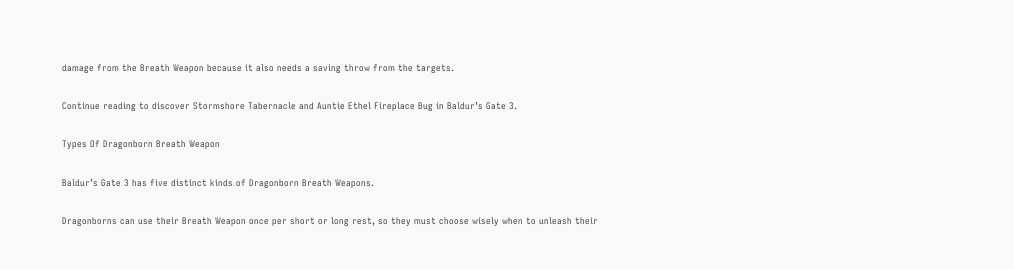damage from the Breath Weapon because it also needs a saving throw from the targets.

Continue reading to discover Stormshore Tabernacle and Auntie Ethel Fireplace Bug in Baldur’s Gate 3.

Types Of Dragonborn Breath Weapon

Baldur’s Gate 3 has five distinct kinds of Dragonborn Breath Weapons.

Dragonborns can use their Breath Weapon once per short or long rest, so they must choose wisely when to unleash their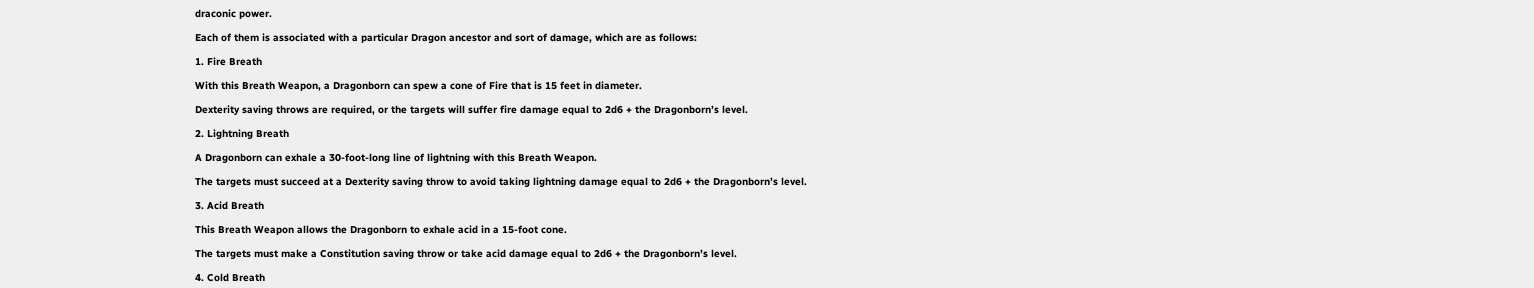draconic power.

Each of them is associated with a particular Dragon ancestor and sort of damage, which are as follows:

1. Fire Breath

With this Breath Weapon, a Dragonborn can spew a cone of Fire that is 15 feet in diameter.

Dexterity saving throws are required, or the targets will suffer fire damage equal to 2d6 + the Dragonborn’s level.

2. Lightning Breath

A Dragonborn can exhale a 30-foot-long line of lightning with this Breath Weapon.

The targets must succeed at a Dexterity saving throw to avoid taking lightning damage equal to 2d6 + the Dragonborn’s level.

3. Acid Breath

This Breath Weapon allows the Dragonborn to exhale acid in a 15-foot cone.

The targets must make a Constitution saving throw or take acid damage equal to 2d6 + the Dragonborn’s level.

4. Cold Breath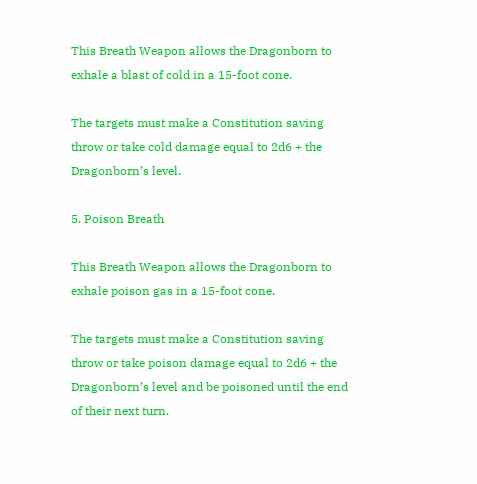This Breath Weapon allows the Dragonborn to exhale a blast of cold in a 15-foot cone.

The targets must make a Constitution saving throw or take cold damage equal to 2d6 + the Dragonborn’s level.

5. Poison Breath

This Breath Weapon allows the Dragonborn to exhale poison gas in a 15-foot cone.

The targets must make a Constitution saving throw or take poison damage equal to 2d6 + the Dragonborn’s level and be poisoned until the end of their next turn.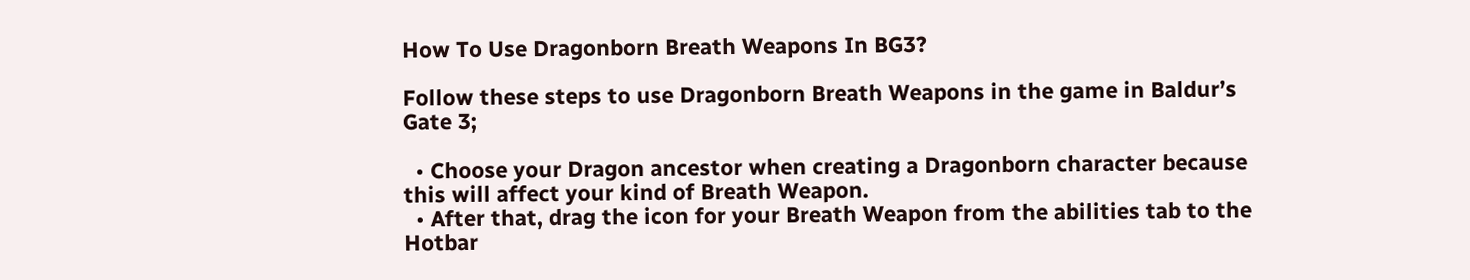How To Use Dragonborn Breath Weapons In BG3?

Follow these steps to use Dragonborn Breath Weapons in the game in Baldur’s Gate 3;

  • Choose your Dragon ancestor when creating a Dragonborn character because this will affect your kind of Breath Weapon.
  • After that, drag the icon for your Breath Weapon from the abilities tab to the Hotbar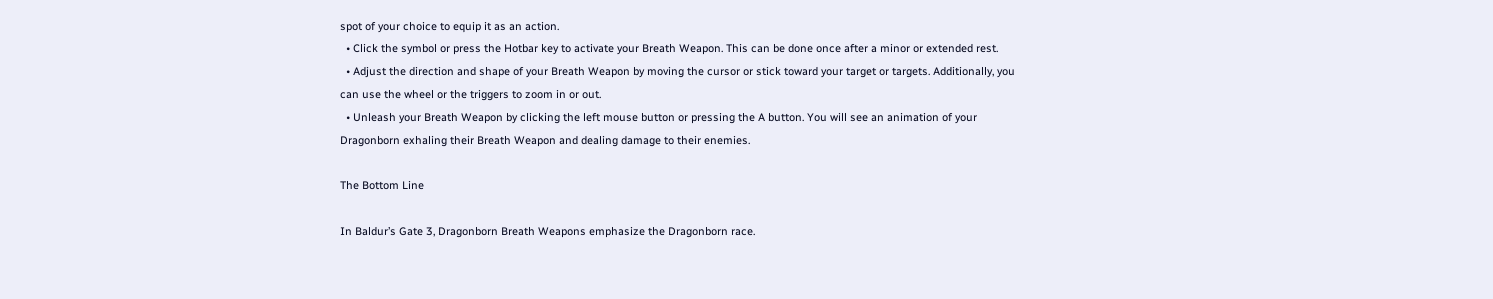spot of your choice to equip it as an action.
  • Click the symbol or press the Hotbar key to activate your Breath Weapon. This can be done once after a minor or extended rest.
  • Adjust the direction and shape of your Breath Weapon by moving the cursor or stick toward your target or targets. Additionally, you can use the wheel or the triggers to zoom in or out.
  • Unleash your Breath Weapon by clicking the left mouse button or pressing the A button. You will see an animation of your Dragonborn exhaling their Breath Weapon and dealing damage to their enemies.

The Bottom Line

In Baldur’s Gate 3, Dragonborn Breath Weapons emphasize the Dragonborn race.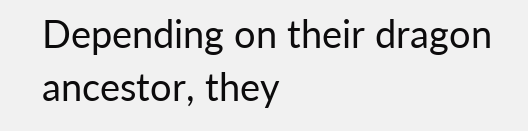Depending on their dragon ancestor, they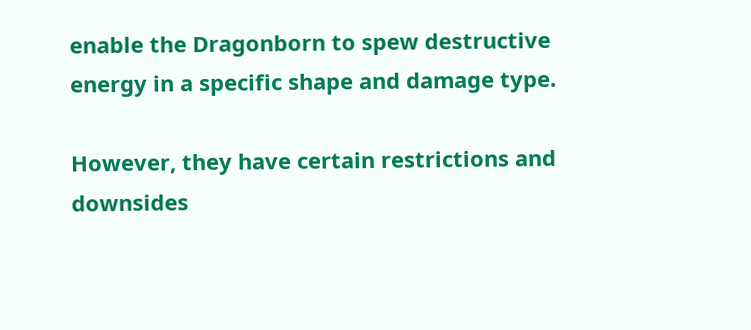enable the Dragonborn to spew destructive energy in a specific shape and damage type.

However, they have certain restrictions and downsides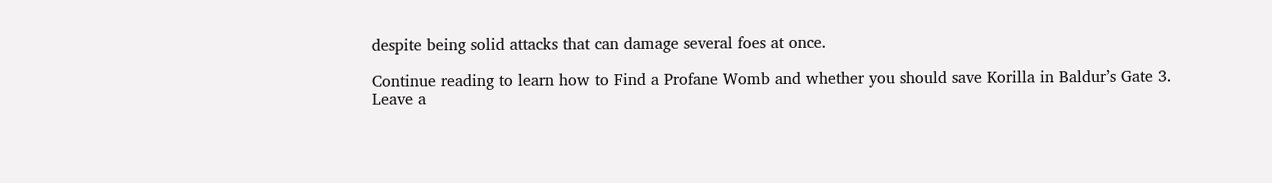despite being solid attacks that can damage several foes at once.

Continue reading to learn how to Find a Profane Womb and whether you should save Korilla in Baldur’s Gate 3.
Leave a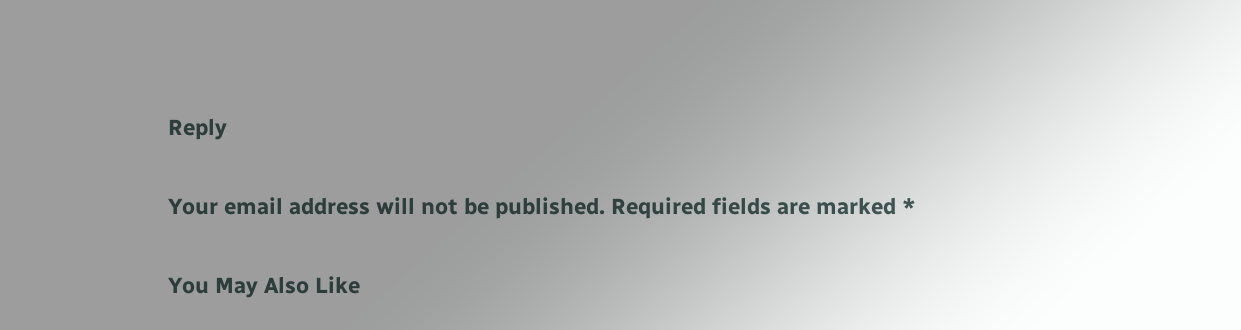Reply

Your email address will not be published. Required fields are marked *

You May Also Like